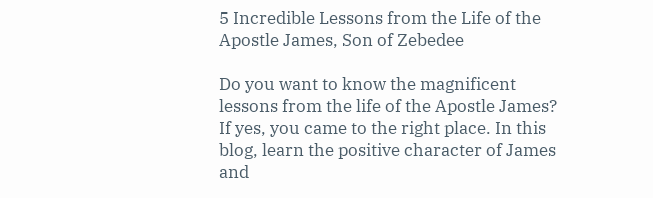5 Incredible Lessons from the Life of the Apostle James, Son of Zebedee

Do you want to know the magnificent lessons from the life of the Apostle James? If yes, you came to the right place. In this blog, learn the positive character of James and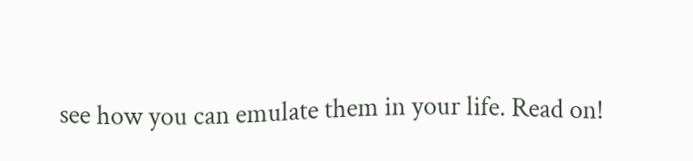see how you can emulate them in your life. Read on!